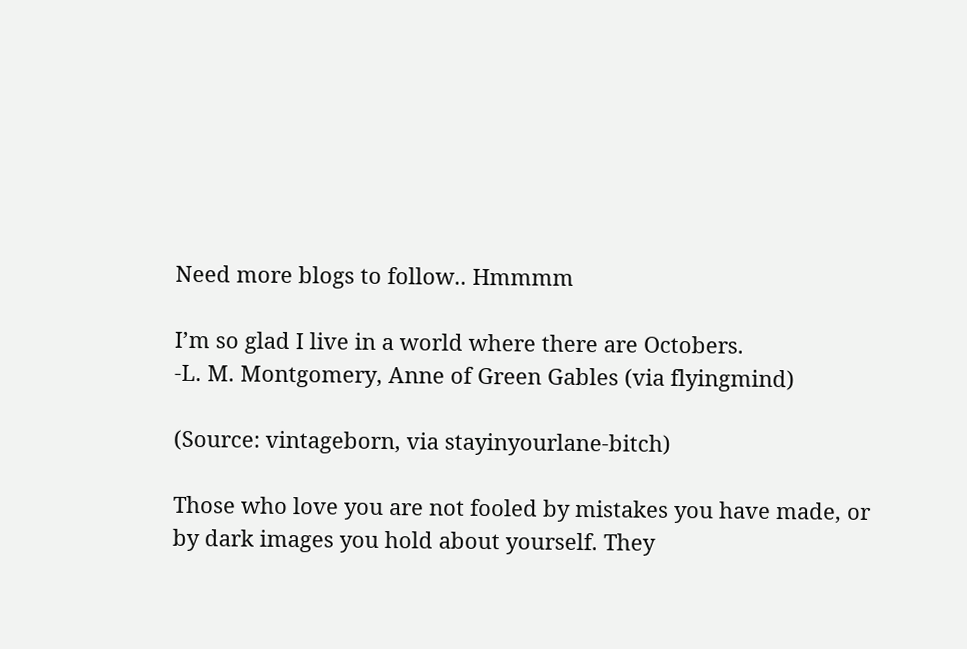Need more blogs to follow.. Hmmmm

I’m so glad I live in a world where there are Octobers.
-L. M. Montgomery, Anne of Green Gables (via flyingmind)

(Source: vintageborn, via stayinyourlane-bitch)

Those who love you are not fooled by mistakes you have made, or by dark images you hold about yourself. They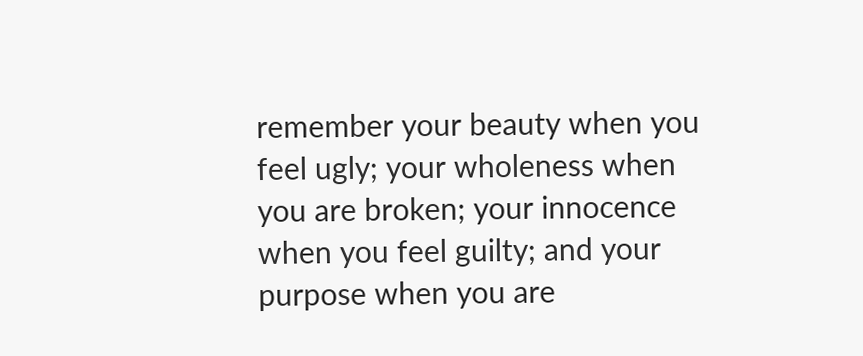remember your beauty when you feel ugly; your wholeness when you are broken; your innocence when you feel guilty; and your purpose when you are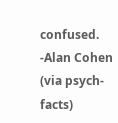confused.
-Alan Cohen (via psych-facts)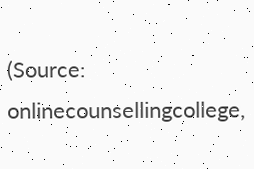(Source: onlinecounsellingcollege,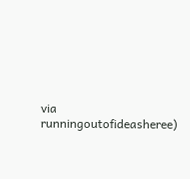via runningoutofideasheree)